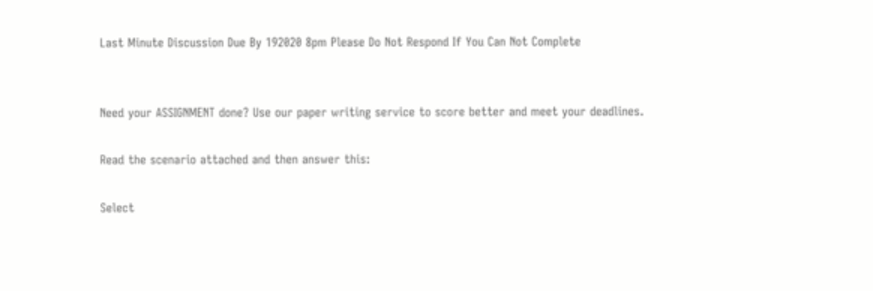Last Minute Discussion Due By 192020 8pm Please Do Not Respond If You Can Not Complete


Need your ASSIGNMENT done? Use our paper writing service to score better and meet your deadlines.

Read the scenario attached and then answer this:

Select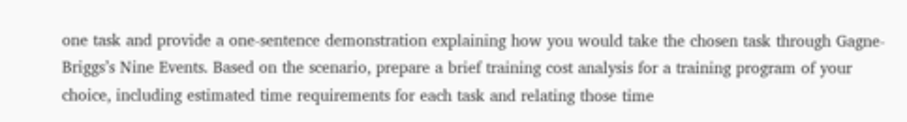one task and provide a one-sentence demonstration explaining how you would take the chosen task through Gagne-Briggs’s Nine Events. Based on the scenario, prepare a brief training cost analysis for a training program of your choice, including estimated time requirements for each task and relating those time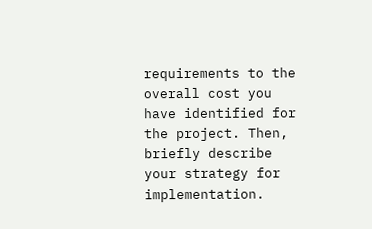requirements to the overall cost you have identified for the project. Then, briefly describe your strategy for implementation.